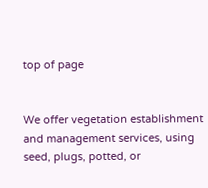top of page


We offer vegetation establishment and management services, using seed, plugs, potted, or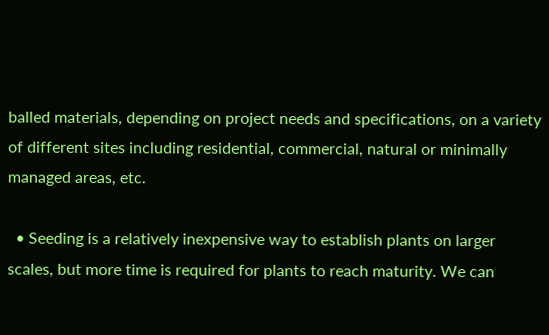balled materials, depending on project needs and specifications, on a variety of different sites including residential, commercial, natural or minimally managed areas, etc.

  • Seeding is a relatively inexpensive way to establish plants on larger scales, but more time is required for plants to reach maturity. We can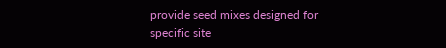provide seed mixes designed for specific site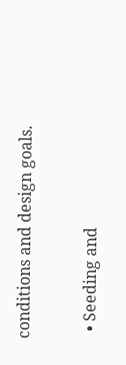conditions and design goals.

  • Seeding and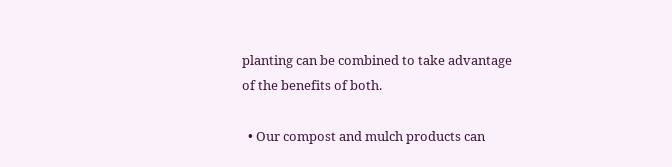planting can be combined to take advantage of the benefits of both.

  • Our compost and mulch products can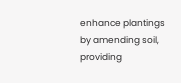enhance plantings by amending soil, providing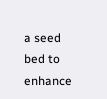a seed bed to enhance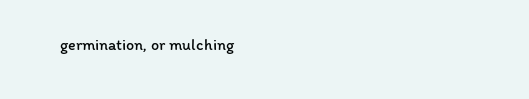germination, or mulching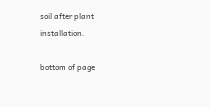soil after plant installation.

bottom of page